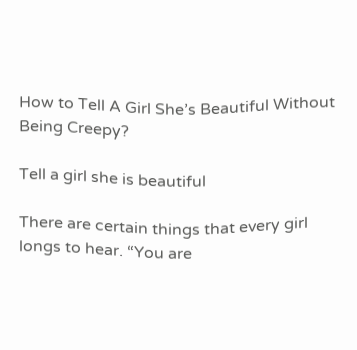How to Tell A Girl She’s Beautiful Without Being Creepy?

Tell a girl she is beautiful

There are certain things that every girl longs to hear. “You are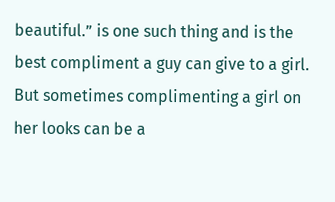beautiful.” is one such thing and is the best compliment a guy can give to a girl. But sometimes complimenting a girl on her looks can be a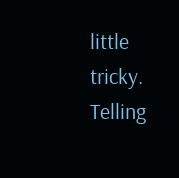little tricky. Telling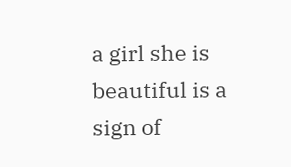a girl she is beautiful is a sign of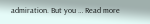admiration. But you … Read more